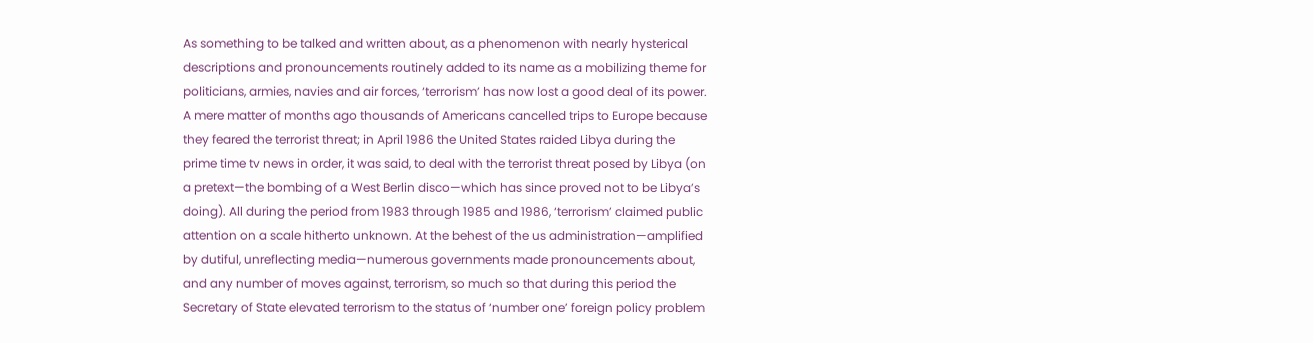As something to be talked and written about, as a phenomenon with nearly hysterical descriptions and pronouncements routinely added to its name as a mobilizing theme for politicians, armies, navies and air forces, ‘terrorism’ has now lost a good deal of its power. A mere matter of months ago thousands of Americans cancelled trips to Europe because they feared the terrorist threat; in April 1986 the United States raided Libya during the prime time tv news in order, it was said, to deal with the terrorist threat posed by Libya (on a pretext—the bombing of a West Berlin disco—which has since proved not to be Libya’s doing). All during the period from 1983 through 1985 and 1986, ‘terrorism’ claimed public attention on a scale hitherto unknown. At the behest of the us administration—amplified by dutiful, unreflecting media—numerous governments made pronouncements about, and any number of moves against, terrorism, so much so that during this period the Secretary of State elevated terrorism to the status of ‘number one’ foreign policy problem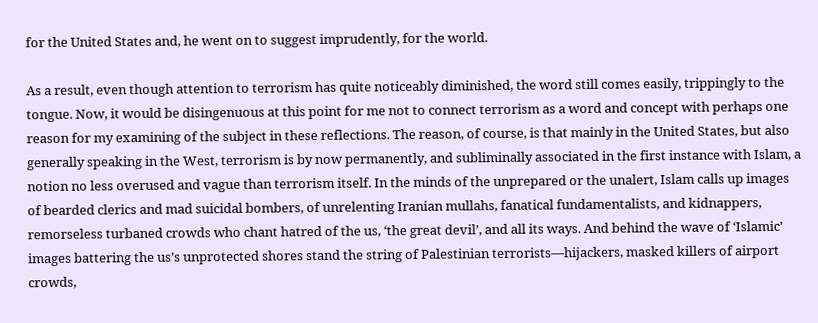for the United States and, he went on to suggest imprudently, for the world.

As a result, even though attention to terrorism has quite noticeably diminished, the word still comes easily, trippingly to the tongue. Now, it would be disingenuous at this point for me not to connect terrorism as a word and concept with perhaps one reason for my examining of the subject in these reflections. The reason, of course, is that mainly in the United States, but also generally speaking in the West, terrorism is by now permanently, and subliminally associated in the first instance with Islam, a notion no less overused and vague than terrorism itself. In the minds of the unprepared or the unalert, Islam calls up images of bearded clerics and mad suicidal bombers, of unrelenting Iranian mullahs, fanatical fundamentalists, and kidnappers, remorseless turbaned crowds who chant hatred of the us, ‘the great devil’, and all its ways. And behind the wave of ‘Islamic’ images battering the us’s unprotected shores stand the string of Palestinian terrorists—hijackers, masked killers of airport crowds,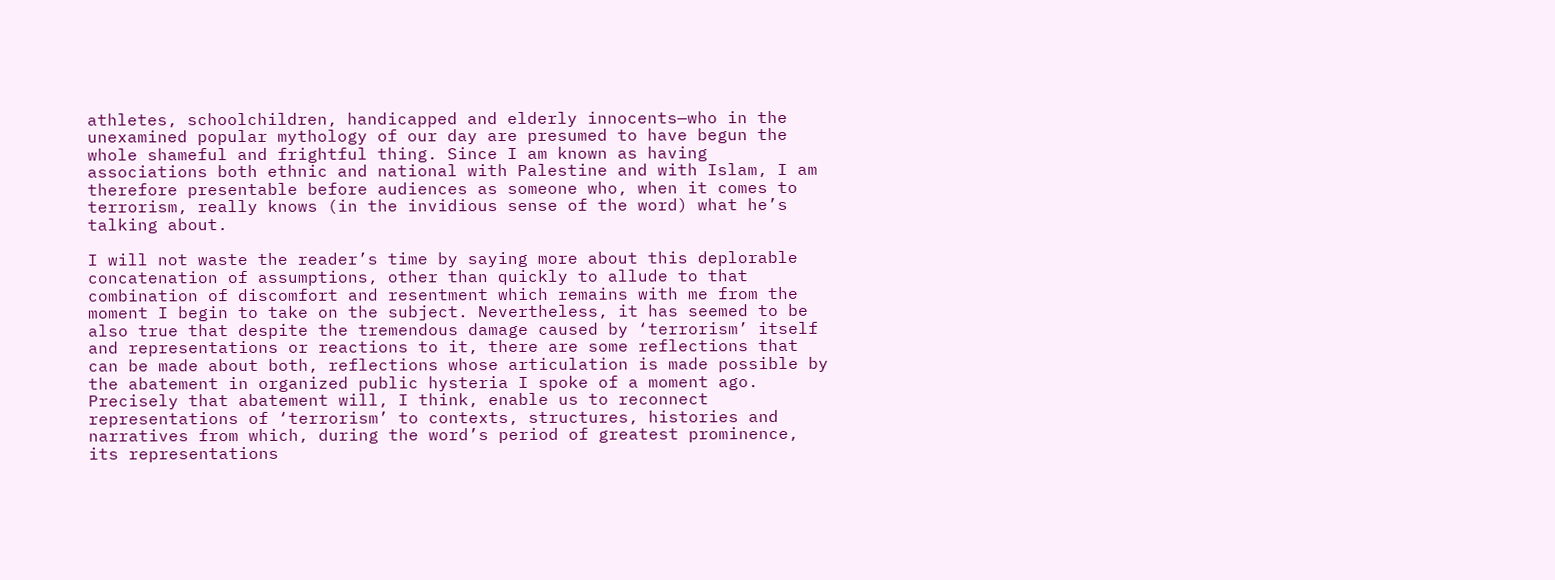athletes, schoolchildren, handicapped and elderly innocents—who in the unexamined popular mythology of our day are presumed to have begun the whole shameful and frightful thing. Since I am known as having associations both ethnic and national with Palestine and with Islam, I am therefore presentable before audiences as someone who, when it comes to terrorism, really knows (in the invidious sense of the word) what he’s talking about.

I will not waste the reader’s time by saying more about this deplorable concatenation of assumptions, other than quickly to allude to that combination of discomfort and resentment which remains with me from the moment I begin to take on the subject. Nevertheless, it has seemed to be also true that despite the tremendous damage caused by ‘terrorism’ itself and representations or reactions to it, there are some reflections that can be made about both, reflections whose articulation is made possible by the abatement in organized public hysteria I spoke of a moment ago. Precisely that abatement will, I think, enable us to reconnect representations of ‘terrorism’ to contexts, structures, histories and narratives from which, during the word’s period of greatest prominence, its representations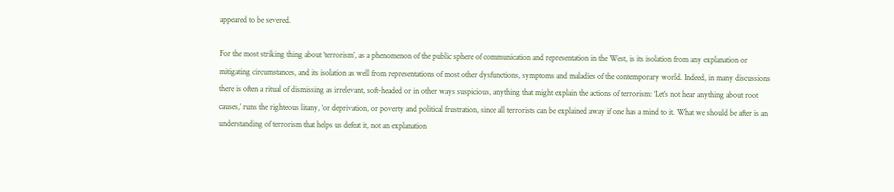appeared to be severed.

For the most striking thing about ‘terrorism’, as a phenomenon of the public sphere of communication and representation in the West, is its isolation from any explanation or mitigating circumstances, and its isolation as well from representations of most other dysfunctions, symptoms and maladies of the contemporary world. Indeed, in many discussions there is often a ritual of dismissing as irrelevant, soft-headed or in other ways suspicious, anything that might explain the actions of terrorism: ‘Let’s not hear anything about root causes,’ runs the righteous litany, ‘or deprivation, or poverty and political frustration, since all terrorists can be explained away if one has a mind to it. What we should be after is an understanding of terrorism that helps us defeat it, not an explanation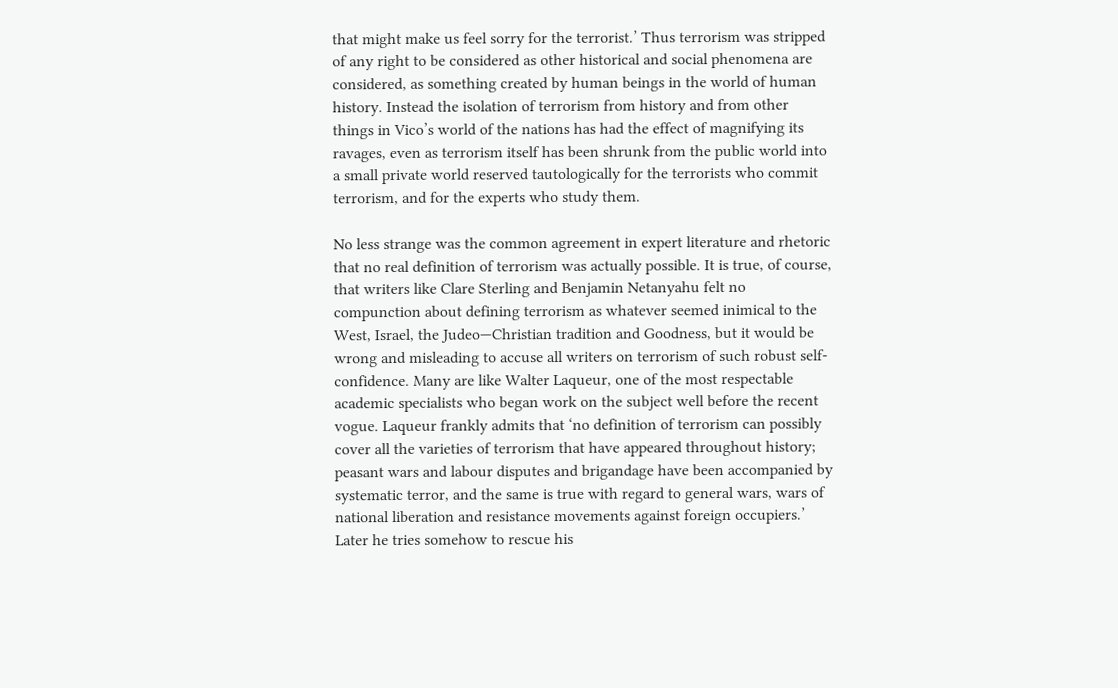that might make us feel sorry for the terrorist.’ Thus terrorism was stripped of any right to be considered as other historical and social phenomena are considered, as something created by human beings in the world of human history. Instead the isolation of terrorism from history and from other things in Vico’s world of the nations has had the effect of magnifying its ravages, even as terrorism itself has been shrunk from the public world into a small private world reserved tautologically for the terrorists who commit terrorism, and for the experts who study them.

No less strange was the common agreement in expert literature and rhetoric that no real definition of terrorism was actually possible. It is true, of course, that writers like Clare Sterling and Benjamin Netanyahu felt no compunction about defining terrorism as whatever seemed inimical to the West, Israel, the Judeo—Christian tradition and Goodness, but it would be wrong and misleading to accuse all writers on terrorism of such robust self-confidence. Many are like Walter Laqueur, one of the most respectable academic specialists who began work on the subject well before the recent vogue. Laqueur frankly admits that ‘no definition of terrorism can possibly cover all the varieties of terrorism that have appeared throughout history; peasant wars and labour disputes and brigandage have been accompanied by systematic terror, and the same is true with regard to general wars, wars of national liberation and resistance movements against foreign occupiers.’ Later he tries somehow to rescue his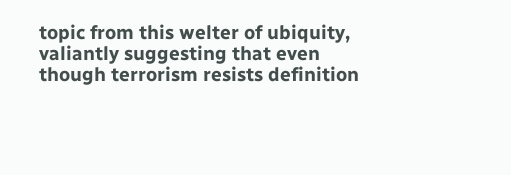topic from this welter of ubiquity, valiantly suggesting that even though terrorism resists definition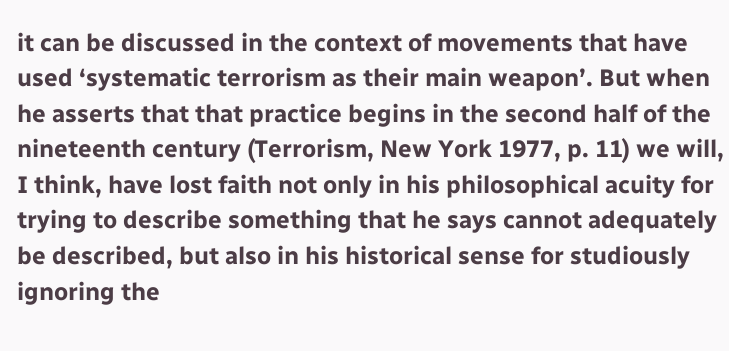it can be discussed in the context of movements that have used ‘systematic terrorism as their main weapon’. But when he asserts that that practice begins in the second half of the nineteenth century (Terrorism, New York 1977, p. 11) we will, I think, have lost faith not only in his philosophical acuity for trying to describe something that he says cannot adequately be described, but also in his historical sense for studiously ignoring the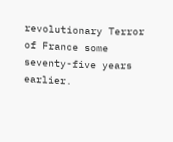revolutionary Terror of France some seventy-five years earlier.